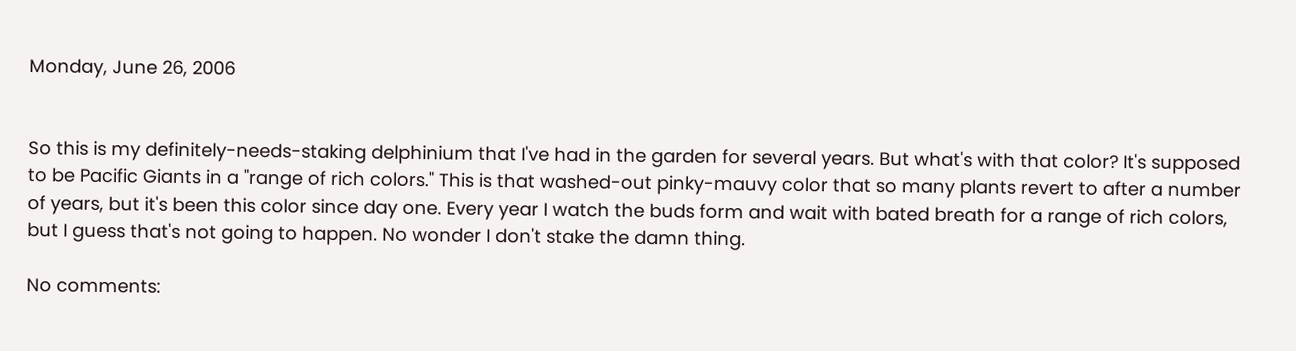Monday, June 26, 2006


So this is my definitely-needs-staking delphinium that I've had in the garden for several years. But what's with that color? It's supposed to be Pacific Giants in a "range of rich colors." This is that washed-out pinky-mauvy color that so many plants revert to after a number of years, but it's been this color since day one. Every year I watch the buds form and wait with bated breath for a range of rich colors, but I guess that's not going to happen. No wonder I don't stake the damn thing.

No comments: